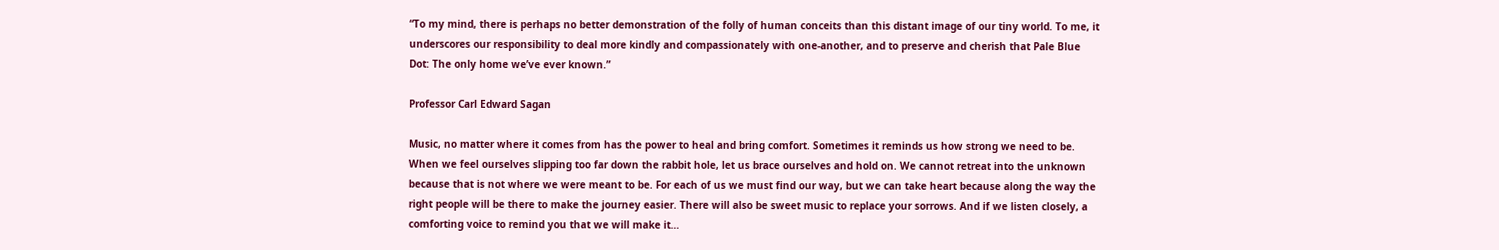“To my mind, there is perhaps no better demonstration of the folly of human conceits than this distant image of our tiny world. To me, it underscores our responsibility to deal more kindly and compassionately with one-another, and to preserve and cherish that Pale Blue Dot: The only home we’ve ever known.”

Professor Carl Edward Sagan

Music, no matter where it comes from has the power to heal and bring comfort. Sometimes it reminds us how strong we need to be. When we feel ourselves slipping too far down the rabbit hole, let us brace ourselves and hold on. We cannot retreat into the unknown because that is not where we were meant to be. For each of us we must find our way, but we can take heart because along the way the right people will be there to make the journey easier. There will also be sweet music to replace your sorrows. And if we listen closely, a comforting voice to remind you that we will make it…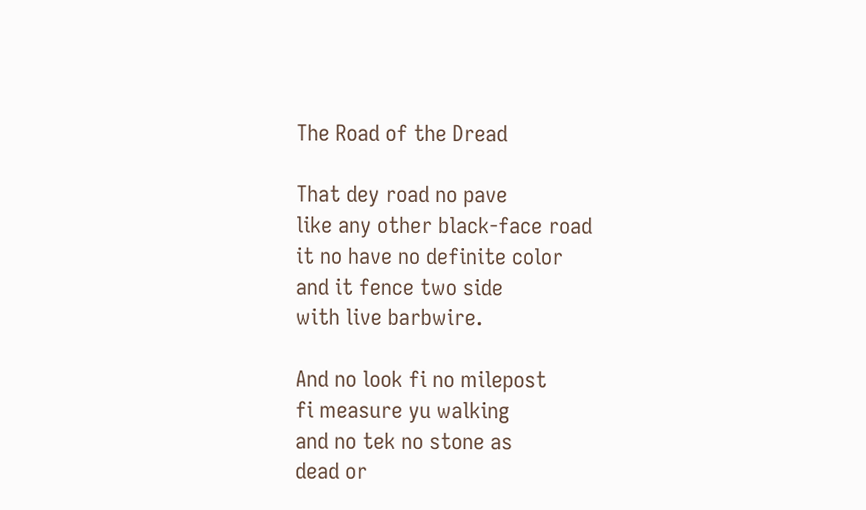The Road of the Dread

That dey road no pave
like any other black-face road
it no have no definite color
and it fence two side
with live barbwire.

And no look fi no milepost
fi measure yu walking
and no tek no stone as
dead or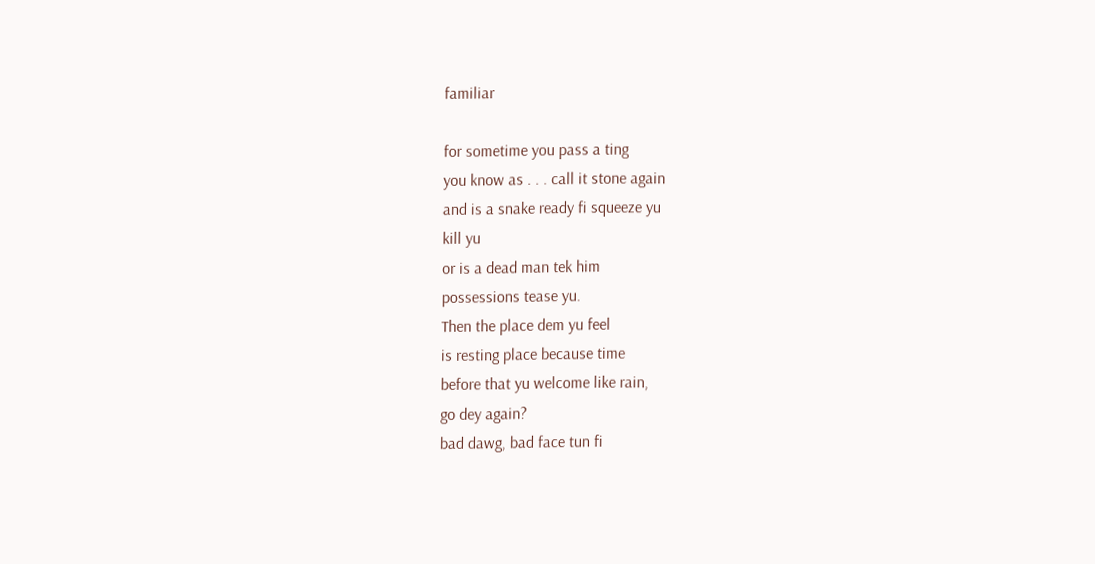familiar

for sometime you pass a ting
you know as . . . call it stone again
and is a snake ready fi squeeze yu
kill yu
or is a dead man tek him
possessions tease yu.
Then the place dem yu feel
is resting place because time
before that yu welcome like rain,
go dey again?
bad dawg, bad face tun fi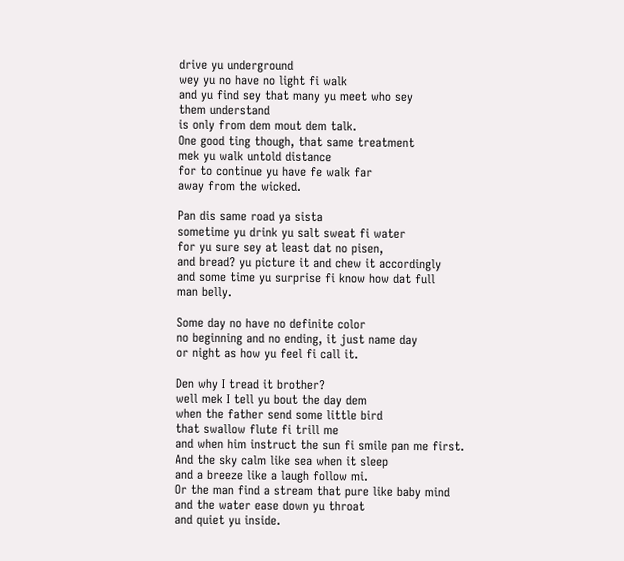drive yu underground
wey yu no have no light fi walk
and yu find sey that many yu meet who sey
them understand
is only from dem mout dem talk.
One good ting though, that same treatment
mek yu walk untold distance
for to continue yu have fe walk far
away from the wicked.

Pan dis same road ya sista
sometime yu drink yu salt sweat fi water
for yu sure sey at least dat no pisen,
and bread? yu picture it and chew it accordingly
and some time yu surprise fi know how dat full
man belly.

Some day no have no definite color
no beginning and no ending, it just name day
or night as how yu feel fi call it.

Den why I tread it brother?
well mek I tell yu bout the day dem
when the father send some little bird
that swallow flute fi trill me
and when him instruct the sun fi smile pan me first.
And the sky calm like sea when it sleep
and a breeze like a laugh follow mi.
Or the man find a stream that pure like baby mind
and the water ease down yu throat
and quiet yu inside.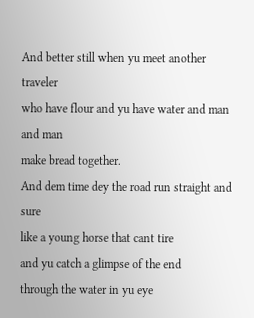And better still when yu meet another traveler
who have flour and yu have water and man and man
make bread together.
And dem time dey the road run straight and sure
like a young horse that cant tire
and yu catch a glimpse of the end
through the water in yu eye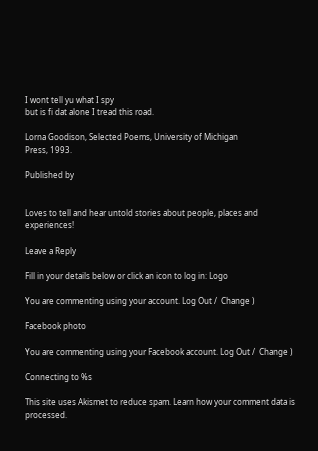I wont tell yu what I spy
but is fi dat alone I tread this road.

Lorna Goodison, Selected Poems, University of Michigan
Press, 1993.

Published by


Loves to tell and hear untold stories about people, places and experiences!

Leave a Reply

Fill in your details below or click an icon to log in: Logo

You are commenting using your account. Log Out /  Change )

Facebook photo

You are commenting using your Facebook account. Log Out /  Change )

Connecting to %s

This site uses Akismet to reduce spam. Learn how your comment data is processed.